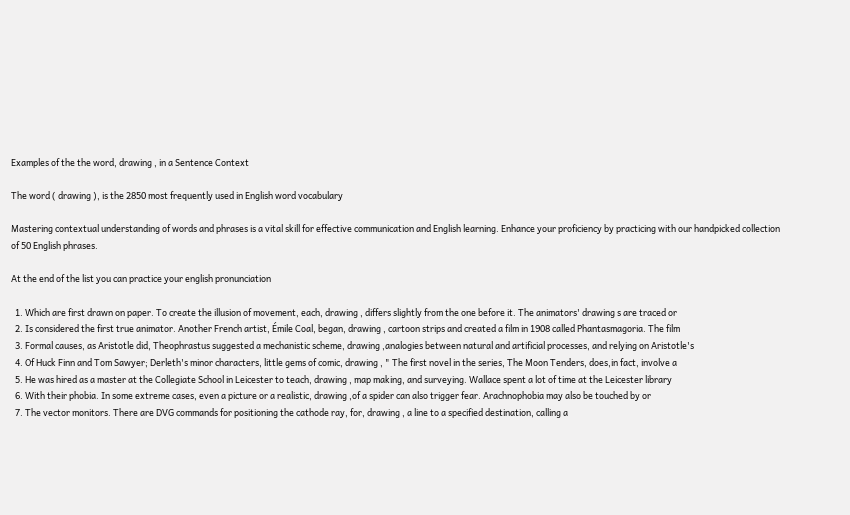Examples of the the word, drawing , in a Sentence Context

The word ( drawing ), is the 2850 most frequently used in English word vocabulary

Mastering contextual understanding of words and phrases is a vital skill for effective communication and English learning. Enhance your proficiency by practicing with our handpicked collection of 50 English phrases.

At the end of the list you can practice your english pronunciation

  1. Which are first drawn on paper. To create the illusion of movement, each, drawing , differs slightly from the one before it. The animators' drawing s are traced or
  2. Is considered the first true animator. Another French artist, Émile Coal, began, drawing , cartoon strips and created a film in 1908 called Phantasmagoria. The film
  3. Formal causes, as Aristotle did, Theophrastus suggested a mechanistic scheme, drawing ,analogies between natural and artificial processes, and relying on Aristotle's
  4. Of Huck Finn and Tom Sawyer; Derleth's minor characters, little gems of comic, drawing , " The first novel in the series, The Moon Tenders, does,in fact, involve a
  5. He was hired as a master at the Collegiate School in Leicester to teach, drawing , map making, and surveying. Wallace spent a lot of time at the Leicester library
  6. With their phobia. In some extreme cases, even a picture or a realistic, drawing ,of a spider can also trigger fear. Arachnophobia may also be touched by or
  7. The vector monitors. There are DVG commands for positioning the cathode ray, for, drawing , a line to a specified destination, calling a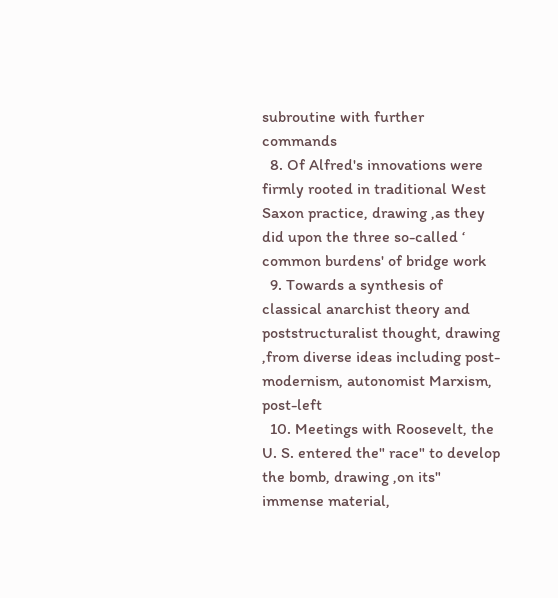subroutine with further commands
  8. Of Alfred's innovations were firmly rooted in traditional West Saxon practice, drawing ,as they did upon the three so-called ‘ common burdens' of bridge work
  9. Towards a synthesis of classical anarchist theory and poststructuralist thought, drawing ,from diverse ideas including post-modernism, autonomist Marxism, post-left
  10. Meetings with Roosevelt, the U. S. entered the" race" to develop the bomb, drawing ,on its" immense material,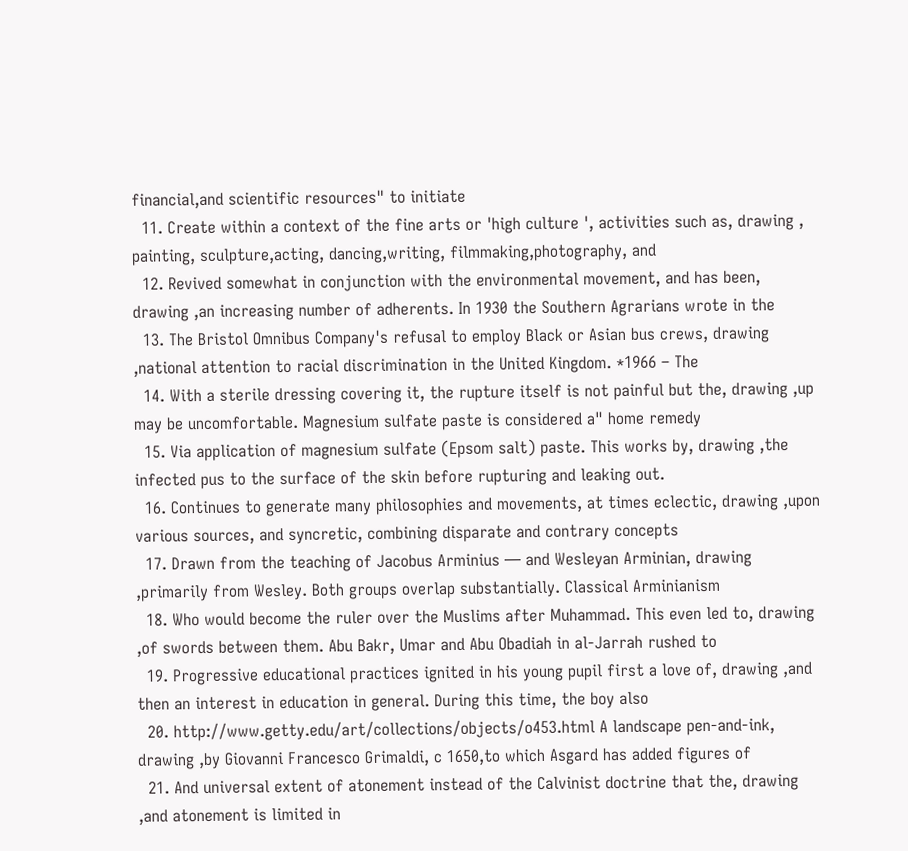financial,and scientific resources" to initiate
  11. Create within a context of the fine arts or 'high culture ', activities such as, drawing , painting, sculpture,acting, dancing,writing, filmmaking,photography, and
  12. Revived somewhat in conjunction with the environmental movement, and has been, drawing ,an increasing number of adherents. In 1930 the Southern Agrarians wrote in the
  13. The Bristol Omnibus Company's refusal to employ Black or Asian bus crews, drawing ,national attention to racial discrimination in the United Kingdom. *1966 – The
  14. With a sterile dressing covering it, the rupture itself is not painful but the, drawing ,up may be uncomfortable. Magnesium sulfate paste is considered a" home remedy
  15. Via application of magnesium sulfate (Epsom salt) paste. This works by, drawing ,the infected pus to the surface of the skin before rupturing and leaking out.
  16. Continues to generate many philosophies and movements, at times eclectic, drawing ,upon various sources, and syncretic, combining disparate and contrary concepts
  17. Drawn from the teaching of Jacobus Arminius — and Wesleyan Arminian, drawing ,primarily from Wesley. Both groups overlap substantially. Classical Arminianism
  18. Who would become the ruler over the Muslims after Muhammad. This even led to, drawing ,of swords between them. Abu Bakr, Umar and Abu Obadiah in al-Jarrah rushed to
  19. Progressive educational practices ignited in his young pupil first a love of, drawing ,and then an interest in education in general. During this time, the boy also
  20. http://www.getty.edu/art/collections/objects/o453.html A landscape pen-and-ink, drawing ,by Giovanni Francesco Grimaldi, c 1650,to which Asgard has added figures of
  21. And universal extent of atonement instead of the Calvinist doctrine that the, drawing ,and atonement is limited in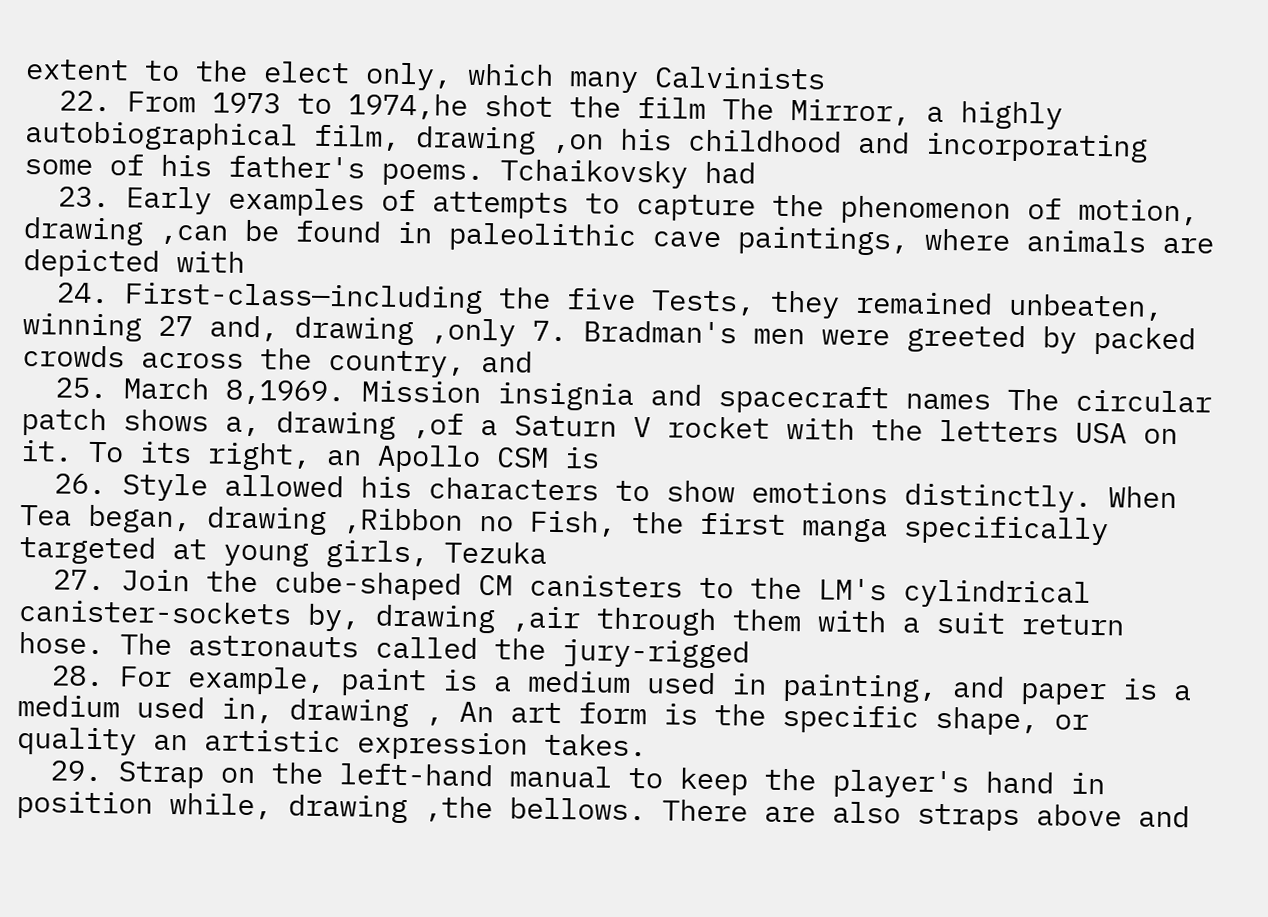extent to the elect only, which many Calvinists
  22. From 1973 to 1974,he shot the film The Mirror, a highly autobiographical film, drawing ,on his childhood and incorporating some of his father's poems. Tchaikovsky had
  23. Early examples of attempts to capture the phenomenon of motion, drawing ,can be found in paleolithic cave paintings, where animals are depicted with
  24. First-class—including the five Tests, they remained unbeaten, winning 27 and, drawing ,only 7. Bradman's men were greeted by packed crowds across the country, and
  25. March 8,1969. Mission insignia and spacecraft names The circular patch shows a, drawing ,of a Saturn V rocket with the letters USA on it. To its right, an Apollo CSM is
  26. Style allowed his characters to show emotions distinctly. When Tea began, drawing ,Ribbon no Fish, the first manga specifically targeted at young girls, Tezuka
  27. Join the cube-shaped CM canisters to the LM's cylindrical canister-sockets by, drawing ,air through them with a suit return hose. The astronauts called the jury-rigged
  28. For example, paint is a medium used in painting, and paper is a medium used in, drawing , An art form is the specific shape, or quality an artistic expression takes.
  29. Strap on the left-hand manual to keep the player's hand in position while, drawing ,the bellows. There are also straps above and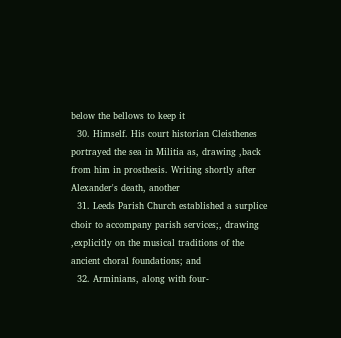below the bellows to keep it
  30. Himself. His court historian Cleisthenes portrayed the sea in Militia as, drawing ,back from him in prosthesis. Writing shortly after Alexander's death, another
  31. Leeds Parish Church established a surplice choir to accompany parish services;, drawing ,explicitly on the musical traditions of the ancient choral foundations; and
  32. Arminians, along with four-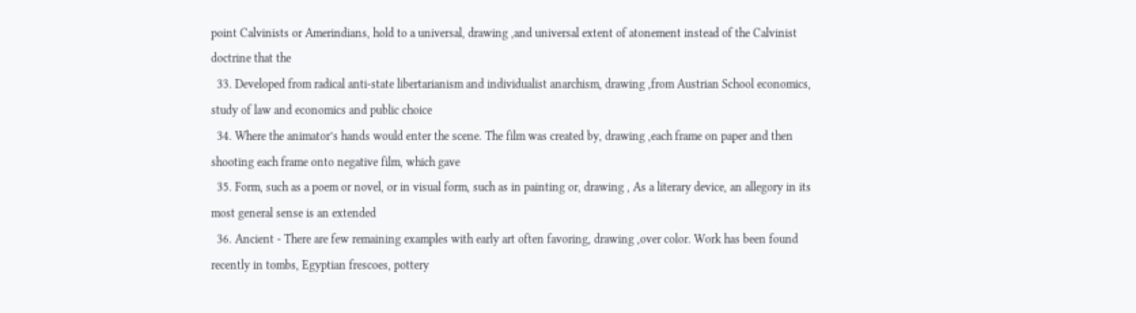point Calvinists or Amerindians, hold to a universal, drawing ,and universal extent of atonement instead of the Calvinist doctrine that the
  33. Developed from radical anti-state libertarianism and individualist anarchism, drawing ,from Austrian School economics, study of law and economics and public choice
  34. Where the animator’s hands would enter the scene. The film was created by, drawing ,each frame on paper and then shooting each frame onto negative film, which gave
  35. Form, such as a poem or novel, or in visual form, such as in painting or, drawing , As a literary device, an allegory in its most general sense is an extended
  36. Ancient - There are few remaining examples with early art often favoring, drawing ,over color. Work has been found recently in tombs, Egyptian frescoes, pottery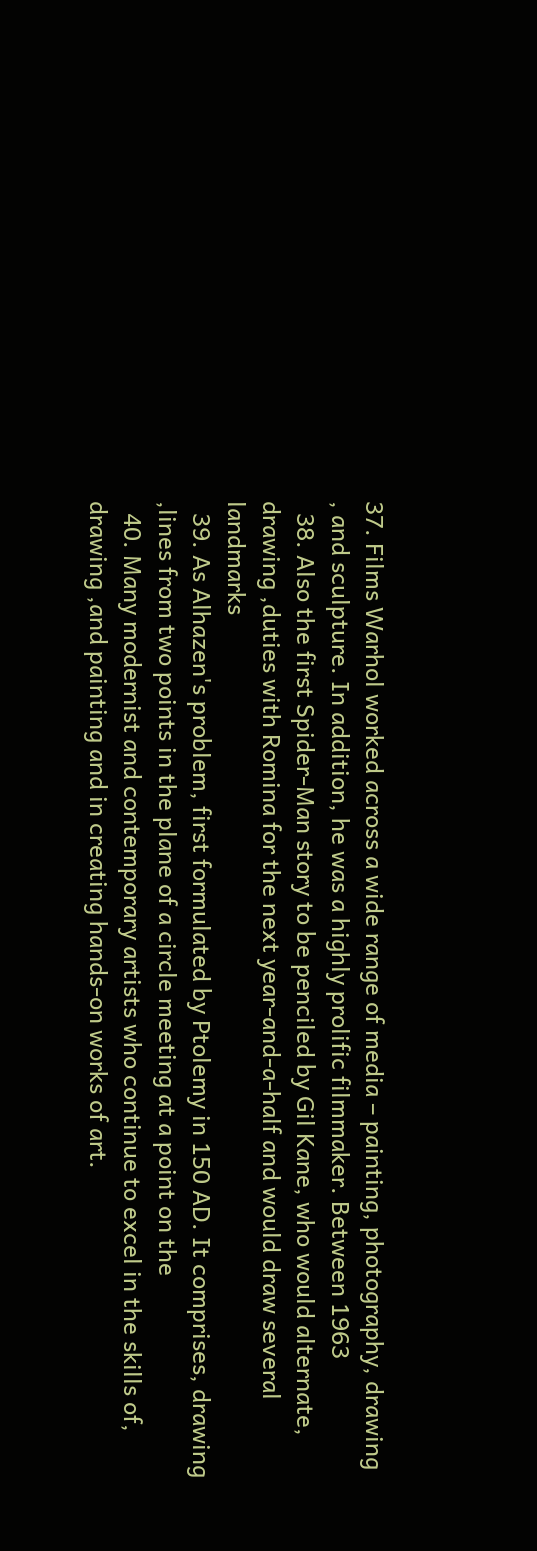37. Films Warhol worked across a wide range of media – painting, photography, drawing , and sculpture. In addition, he was a highly prolific filmmaker. Between 1963
  38. Also the first Spider-Man story to be penciled by Gil Kane, who would alternate, drawing ,duties with Romina for the next year-and-a-half and would draw several landmarks
  39. As Alhazen's problem, first formulated by Ptolemy in 150 AD. It comprises, drawing ,lines from two points in the plane of a circle meeting at a point on the
  40. Many modernist and contemporary artists who continue to excel in the skills of, drawing ,and painting and in creating hands-on works of art.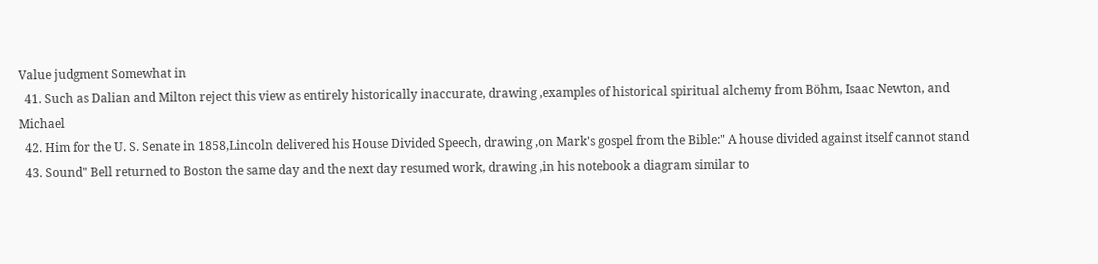Value judgment Somewhat in
  41. Such as Dalian and Milton reject this view as entirely historically inaccurate, drawing ,examples of historical spiritual alchemy from Böhm, Isaac Newton, and Michael
  42. Him for the U. S. Senate in 1858,Lincoln delivered his House Divided Speech, drawing ,on Mark's gospel from the Bible:" A house divided against itself cannot stand
  43. Sound" Bell returned to Boston the same day and the next day resumed work, drawing ,in his notebook a diagram similar to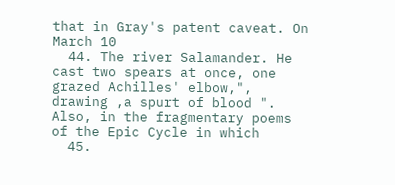that in Gray's patent caveat. On March 10
  44. The river Salamander. He cast two spears at once, one grazed Achilles' elbow,", drawing ,a spurt of blood ". Also, in the fragmentary poems of the Epic Cycle in which
  45.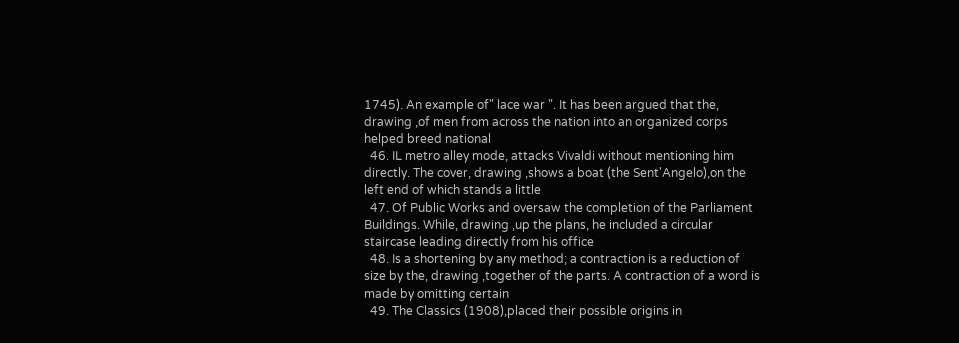1745). An example of" lace war ". It has been argued that the, drawing ,of men from across the nation into an organized corps helped breed national
  46. IL metro alley mode, attacks Vivaldi without mentioning him directly. The cover, drawing ,shows a boat (the Sent'Angelo),on the left end of which stands a little
  47. Of Public Works and oversaw the completion of the Parliament Buildings. While, drawing ,up the plans, he included a circular staircase leading directly from his office
  48. Is a shortening by any method; a contraction is a reduction of size by the, drawing ,together of the parts. A contraction of a word is made by omitting certain
  49. The Classics (1908),placed their possible origins in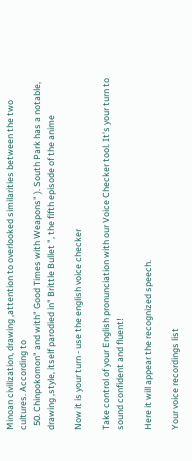Minoan civilization, drawing ,attention to overlooked similarities between the two cultures. According to
  50. Chinpokomon" and with" Good Times with Weapons" ). South Park has a notable, drawing ,style, itself parodied in" Brittle Bullet ", the fifth episode of the anime

Now it is your turn - use the english voice checker

Take control of your English pronunciation with our Voice Checker tool. It's your turn to sound confident and fluent!

Here it will appear the recognized speech.

Your voice recordings list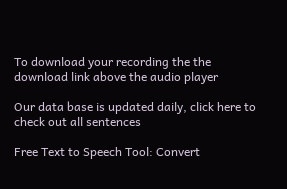To download your recording the the download link above the audio player

Our data base is updated daily, click here to check out all sentences

Free Text to Speech Tool: Convert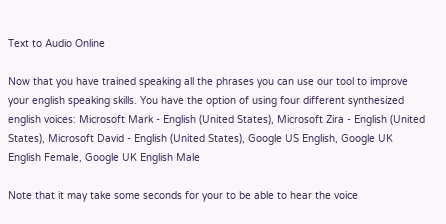Text to Audio Online

Now that you have trained speaking all the phrases you can use our tool to improve your english speaking skills. You have the option of using four different synthesized english voices: Microsoft Mark - English (United States), Microsoft Zira - English (United States), Microsoft David - English (United States), Google US English, Google UK English Female, Google UK English Male

Note that it may take some seconds for your to be able to hear the voice